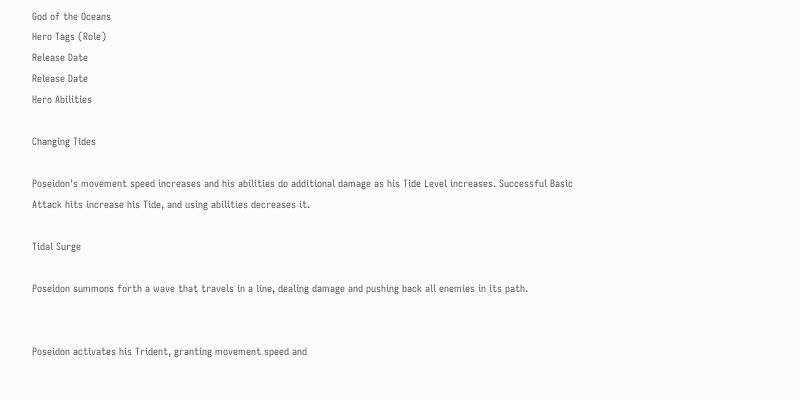God of the Oceans
Hero Tags (Role)
Release Date
Release Date
Hero Abilities

Changing Tides

Poseidon's movement speed increases and his abilities do additional damage as his Tide Level increases. Successful Basic Attack hits increase his Tide, and using abilities decreases it.

Tidal Surge

Poseidon summons forth a wave that travels in a line, dealing damage and pushing back all enemies in its path.


Poseidon activates his Trident, granting movement speed and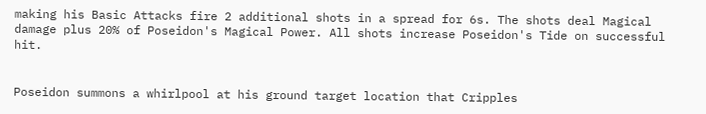making his Basic Attacks fire 2 additional shots in a spread for 6s. The shots deal Magical damage plus 20% of Poseidon's Magical Power. All shots increase Poseidon's Tide on successful hit.


Poseidon summons a whirlpool at his ground target location that Cripples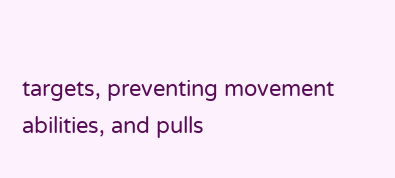targets, preventing movement abilities, and pulls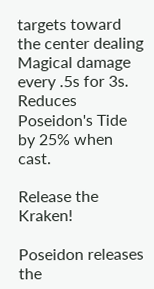targets toward the center dealing Magical damage every .5s for 3s. Reduces Poseidon's Tide by 25% when cast.

Release the Kraken!

Poseidon releases the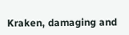Kraken, damaging and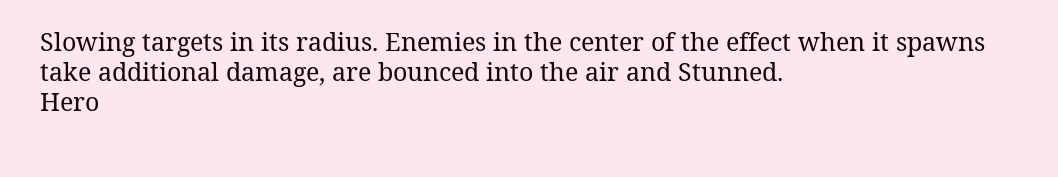Slowing targets in its radius. Enemies in the center of the effect when it spawns take additional damage, are bounced into the air and Stunned.
Hero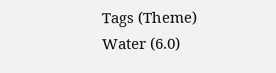Tags (Theme)
Water (6.0)